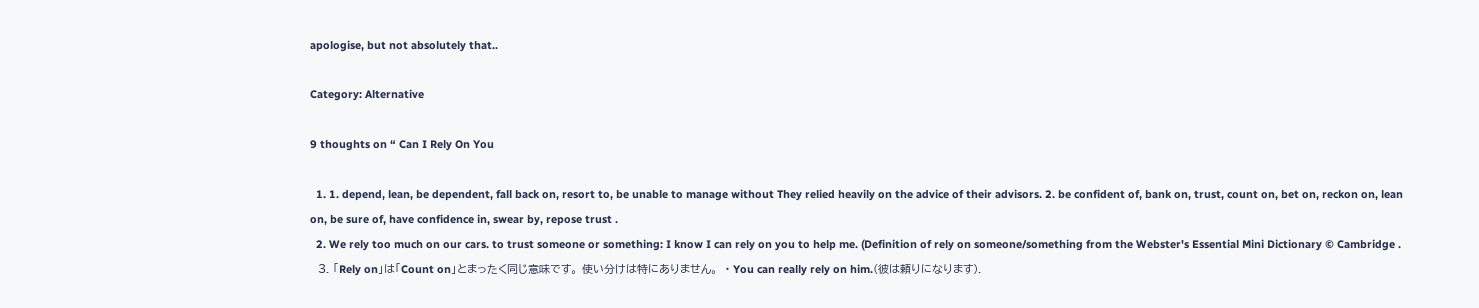apologise, but not absolutely that..

Category: Alternative

9 thoughts on “ Can I Rely On You

  1. 1. depend, lean, be dependent, fall back on, resort to, be unable to manage without They relied heavily on the advice of their advisors. 2. be confident of, bank on, trust, count on, bet on, reckon on, lean on, be sure of, have confidence in, swear by, repose trust .
  2. We rely too much on our cars. to trust someone or something: I know I can rely on you to help me. (Definition of rely on someone/something from the Webster's Essential Mini Dictionary © Cambridge .
  3. 「Rely on」は「Count on」とまったく同じ意味です。 使い分けは特にありません。 ・You can really rely on him.(彼は頼りになります).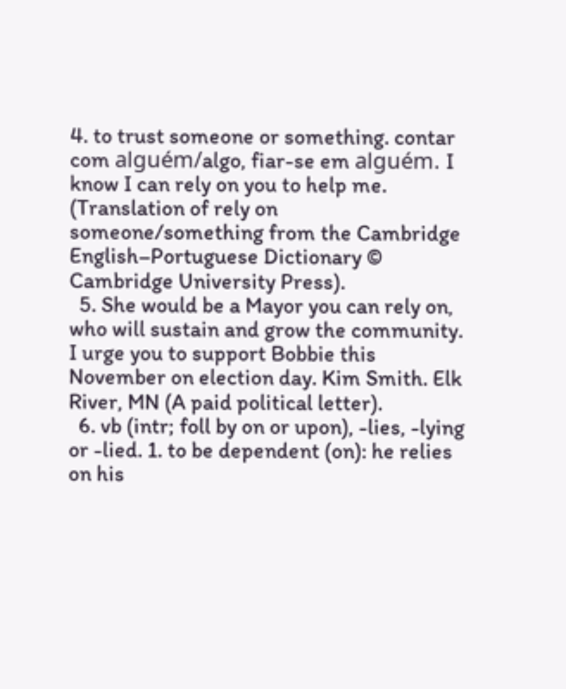4. to trust someone or something. contar com alguém/algo, fiar-se em alguém. I know I can rely on you to help me. (Translation of rely on someone/something from the Cambridge English–Portuguese Dictionary © Cambridge University Press).
  5. She would be a Mayor you can rely on, who will sustain and grow the community. I urge you to support Bobbie this November on election day. Kim Smith. Elk River, MN (A paid political letter).
  6. vb (intr; foll by on or upon), -lies, -lying or -lied. 1. to be dependent (on): he relies on his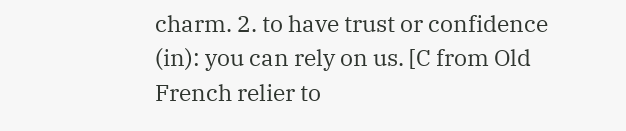charm. 2. to have trust or confidence (in): you can rely on us. [C from Old French relier to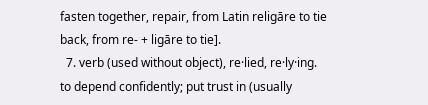fasten together, repair, from Latin religāre to tie back, from re- + ligāre to tie].
  7. verb (used without object), re·lied, re·ly·ing. to depend confidently; put trust in (usually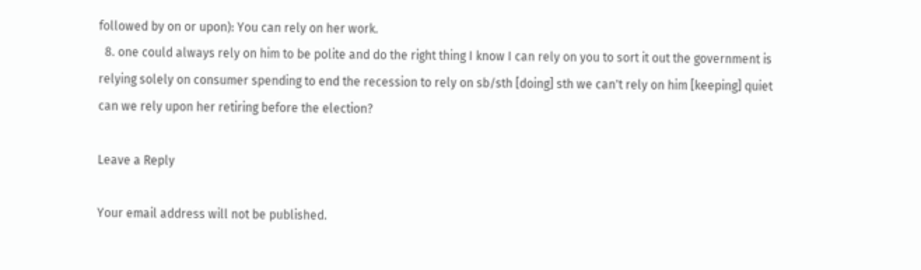followed by on or upon): You can rely on her work.
  8. one could always rely on him to be polite and do the right thing I know I can rely on you to sort it out the government is relying solely on consumer spending to end the recession to rely on sb/sth [doing] sth we can't rely on him [keeping] quiet can we rely upon her retiring before the election?

Leave a Reply

Your email address will not be published.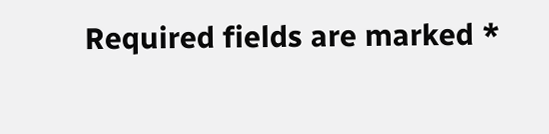Required fields are marked *